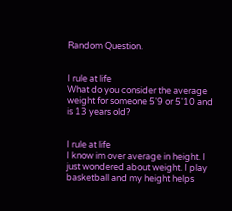Random Question.


I rule at life
What do you consider the average weight for someone 5'9 or 5'10 and is 13 years old?


I rule at life
I know im over average in height. I just wondered about weight. I play basketball and my height helps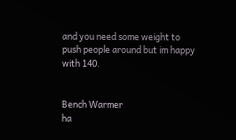and you need some weight to push people around but im happy with 140.


Bench Warmer
ha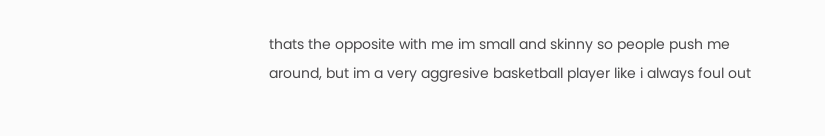thats the opposite with me im small and skinny so people push me around, but im a very aggresive basketball player like i always foul out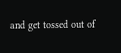and get tossed out of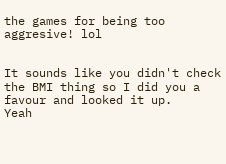the games for being too aggresive! lol


It sounds like you didn't check the BMI thing so I did you a favour and looked it up.
Yeah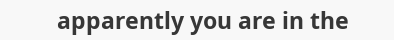apparently you are in the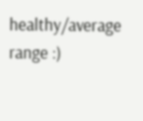healthy/average range :)